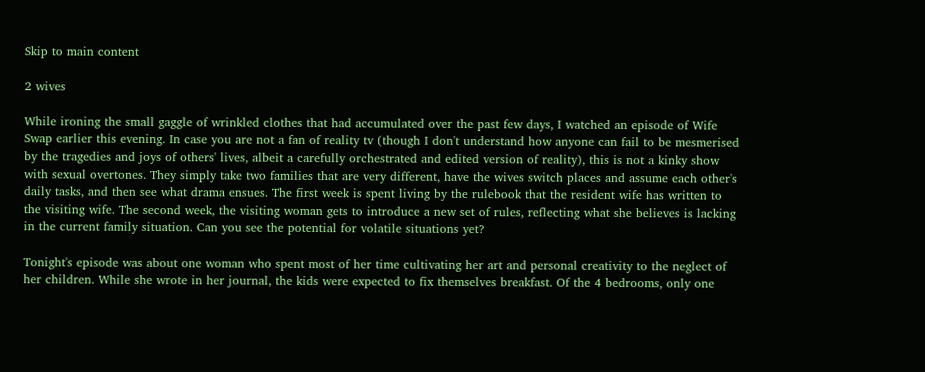Skip to main content

2 wives

While ironing the small gaggle of wrinkled clothes that had accumulated over the past few days, I watched an episode of Wife Swap earlier this evening. In case you are not a fan of reality tv (though I don't understand how anyone can fail to be mesmerised by the tragedies and joys of others' lives, albeit a carefully orchestrated and edited version of reality), this is not a kinky show with sexual overtones. They simply take two families that are very different, have the wives switch places and assume each other's daily tasks, and then see what drama ensues. The first week is spent living by the rulebook that the resident wife has written to the visiting wife. The second week, the visiting woman gets to introduce a new set of rules, reflecting what she believes is lacking in the current family situation. Can you see the potential for volatile situations yet?

Tonight's episode was about one woman who spent most of her time cultivating her art and personal creativity to the neglect of her children. While she wrote in her journal, the kids were expected to fix themselves breakfast. Of the 4 bedrooms, only one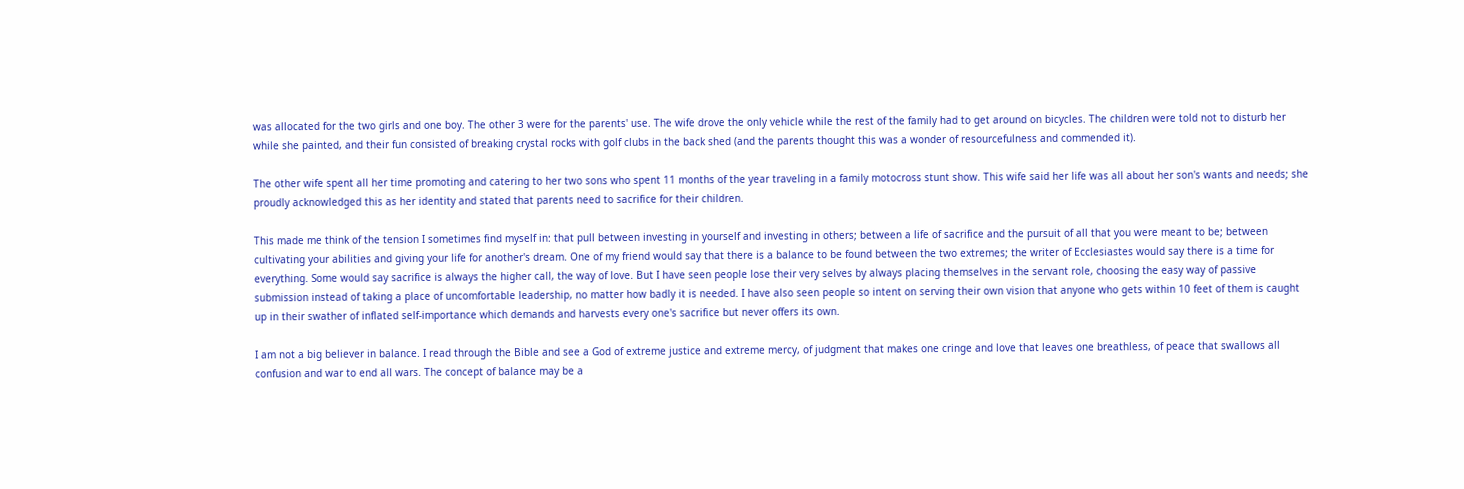was allocated for the two girls and one boy. The other 3 were for the parents' use. The wife drove the only vehicle while the rest of the family had to get around on bicycles. The children were told not to disturb her while she painted, and their fun consisted of breaking crystal rocks with golf clubs in the back shed (and the parents thought this was a wonder of resourcefulness and commended it).

The other wife spent all her time promoting and catering to her two sons who spent 11 months of the year traveling in a family motocross stunt show. This wife said her life was all about her son's wants and needs; she proudly acknowledged this as her identity and stated that parents need to sacrifice for their children.

This made me think of the tension I sometimes find myself in: that pull between investing in yourself and investing in others; between a life of sacrifice and the pursuit of all that you were meant to be; between cultivating your abilities and giving your life for another's dream. One of my friend would say that there is a balance to be found between the two extremes; the writer of Ecclesiastes would say there is a time for everything. Some would say sacrifice is always the higher call, the way of love. But I have seen people lose their very selves by always placing themselves in the servant role, choosing the easy way of passive submission instead of taking a place of uncomfortable leadership, no matter how badly it is needed. I have also seen people so intent on serving their own vision that anyone who gets within 10 feet of them is caught up in their swather of inflated self-importance which demands and harvests every one's sacrifice but never offers its own.

I am not a big believer in balance. I read through the Bible and see a God of extreme justice and extreme mercy, of judgment that makes one cringe and love that leaves one breathless, of peace that swallows all confusion and war to end all wars. The concept of balance may be a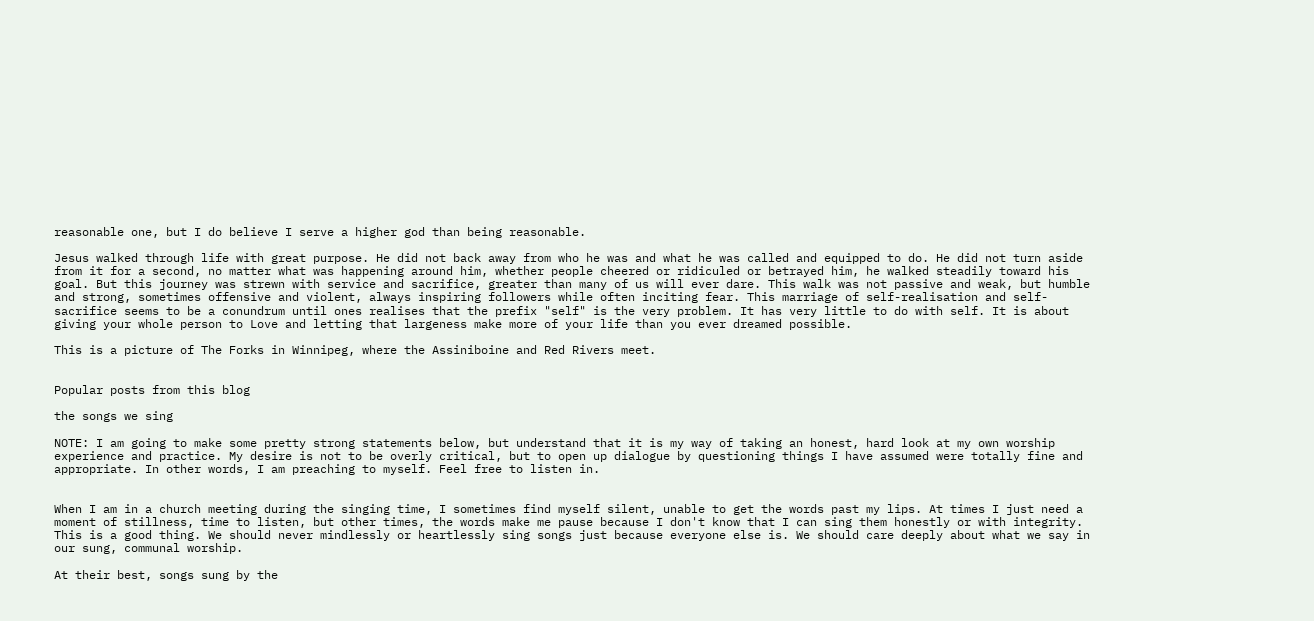reasonable one, but I do believe I serve a higher god than being reasonable.

Jesus walked through life with great purpose. He did not back away from who he was and what he was called and equipped to do. He did not turn aside from it for a second, no matter what was happening around him, whether people cheered or ridiculed or betrayed him, he walked steadily toward his goal. But this journey was strewn with service and sacrifice, greater than many of us will ever dare. This walk was not passive and weak, but humble and strong, sometimes offensive and violent, always inspiring followers while often inciting fear. This marriage of self-realisation and self-sacrifice seems to be a conundrum until ones realises that the prefix "self" is the very problem. It has very little to do with self. It is about giving your whole person to Love and letting that largeness make more of your life than you ever dreamed possible.

This is a picture of The Forks in Winnipeg, where the Assiniboine and Red Rivers meet.


Popular posts from this blog

the songs we sing

NOTE: I am going to make some pretty strong statements below, but understand that it is my way of taking an honest, hard look at my own worship experience and practice. My desire is not to be overly critical, but to open up dialogue by questioning things I have assumed were totally fine and appropriate. In other words, I am preaching to myself. Feel free to listen in.


When I am in a church meeting during the singing time, I sometimes find myself silent, unable to get the words past my lips. At times I just need a moment of stillness, time to listen, but other times, the words make me pause because I don't know that I can sing them honestly or with integrity. This is a good thing. We should never mindlessly or heartlessly sing songs just because everyone else is. We should care deeply about what we say in our sung, communal worship.

At their best, songs sung by the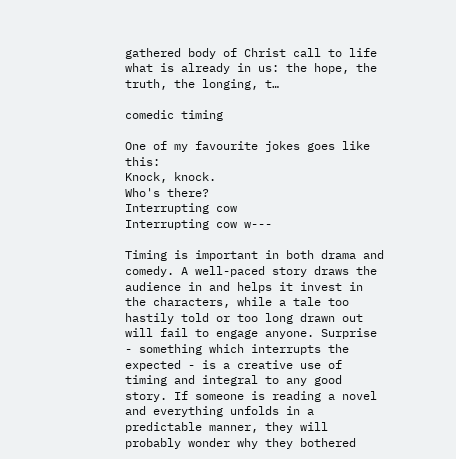gathered body of Christ call to life what is already in us: the hope, the truth, the longing, t…

comedic timing

One of my favourite jokes goes like this:
Knock, knock.
Who's there?
Interrupting cow
Interrupting cow w---

Timing is important in both drama and comedy. A well-paced story draws the audience in and helps it invest in the characters, while a tale too hastily told or too long drawn out will fail to engage anyone. Surprise - something which interrupts the expected - is a creative use of timing and integral to any good story. If someone is reading a novel and everything unfolds in a predictable manner, they will probably wonder why they bothered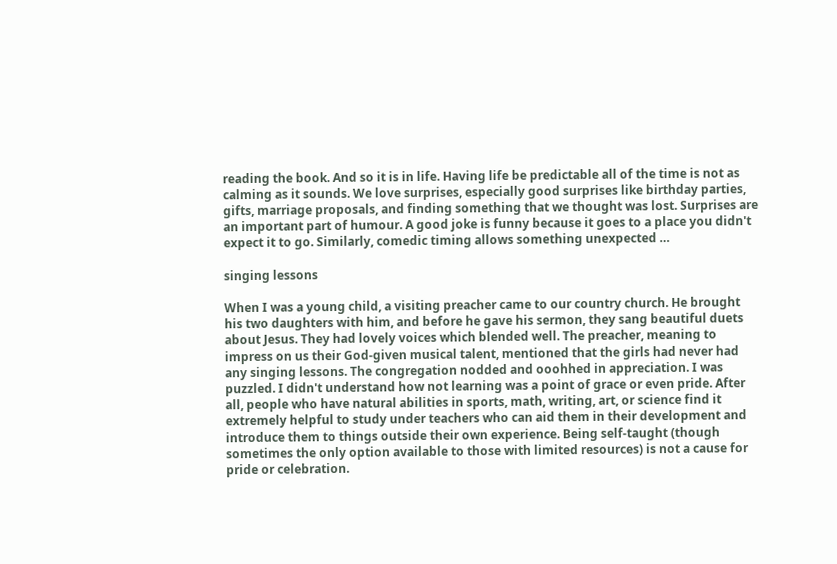reading the book. And so it is in life. Having life be predictable all of the time is not as calming as it sounds. We love surprises, especially good surprises like birthday parties, gifts, marriage proposals, and finding something that we thought was lost. Surprises are an important part of humour. A good joke is funny because it goes to a place you didn't expect it to go. Similarly, comedic timing allows something unexpected …

singing lessons

When I was a young child, a visiting preacher came to our country church. He brought his two daughters with him, and before he gave his sermon, they sang beautiful duets about Jesus. They had lovely voices which blended well. The preacher, meaning to impress on us their God-given musical talent, mentioned that the girls had never had any singing lessons. The congregation nodded and ooohhed in appreciation. I was puzzled. I didn't understand how not learning was a point of grace or even pride. After all, people who have natural abilities in sports, math, writing, art, or science find it extremely helpful to study under teachers who can aid them in their development and introduce them to things outside their own experience. Being self-taught (though sometimes the only option available to those with limited resources) is not a cause for pride or celebration.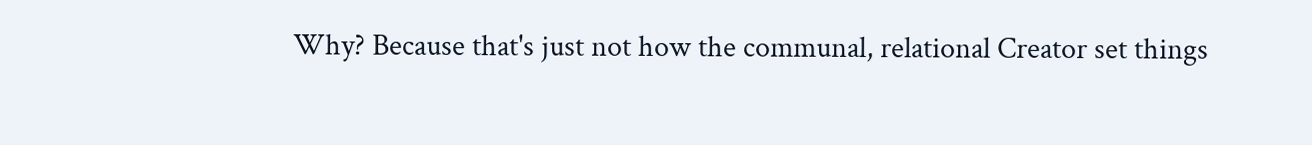Why? Because that's just not how the communal, relational Creator set things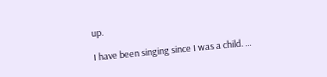up.

I have been singing since I was a child. …